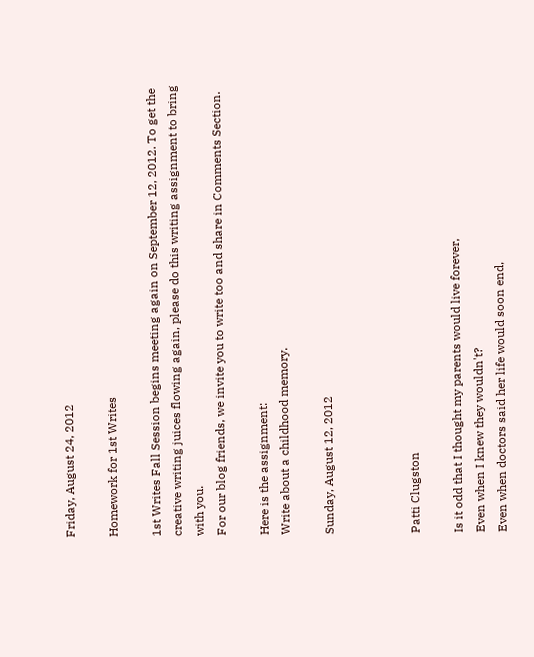Friday, August 24, 2012

Homework for 1st Writes

1st Writes Fall Session begins meeting again on September 12, 2012. To get the creative writing juices flowing again, please do this writing assignment to bring with you.
For our blog friends, we invite you to write too and share in Comments Section.

Here is the assignment:
Write about a childhood memory.

Sunday, August 12, 2012



Patti Clugston

Is it odd that I thought my parents would live forever,
Even when I knew they wouldn't?
Even when doctors said her life would soon end,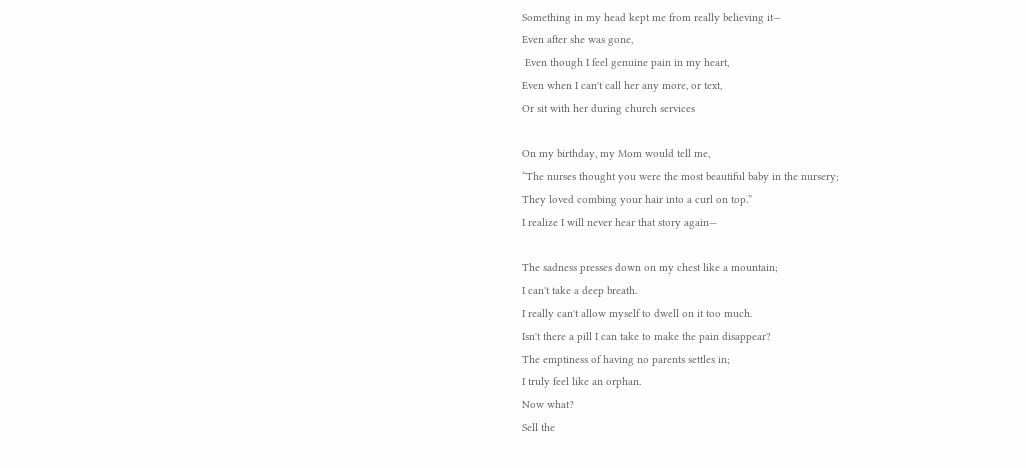Something in my head kept me from really believing it—
Even after she was gone,
 Even though I feel genuine pain in my heart,
Even when I can't call her any more, or text,
Or sit with her during church services

On my birthday, my Mom would tell me,
“The nurses thought you were the most beautiful baby in the nursery;
They loved combing your hair into a curl on top.”
I realize I will never hear that story again—

The sadness presses down on my chest like a mountain;
I can't take a deep breath.
I really can't allow myself to dwell on it too much.
Isn't there a pill I can take to make the pain disappear?
The emptiness of having no parents settles in;
I truly feel like an orphan.
Now what?
Sell the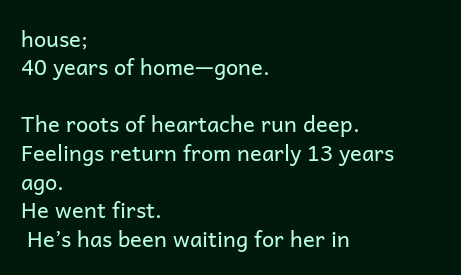house;
40 years of home—gone.

The roots of heartache run deep.
Feelings return from nearly 13 years ago.
He went first.
 He’s has been waiting for her in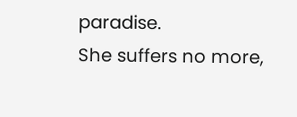paradise.
She suffers no more,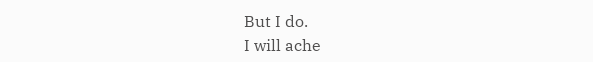But I do.
I will ache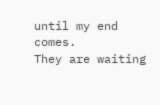until my end comes.
They are waiting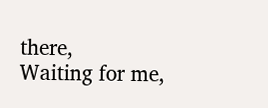there,
Waiting for me,